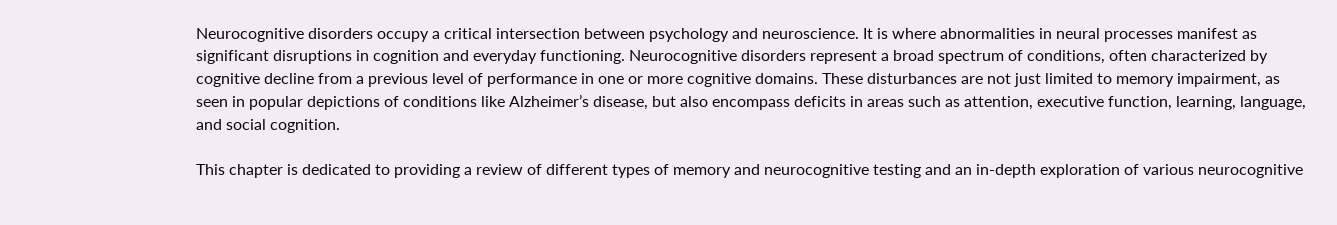Neurocognitive disorders occupy a critical intersection between psychology and neuroscience. It is where abnormalities in neural processes manifest as significant disruptions in cognition and everyday functioning. Neurocognitive disorders represent a broad spectrum of conditions, often characterized by cognitive decline from a previous level of performance in one or more cognitive domains. These disturbances are not just limited to memory impairment, as seen in popular depictions of conditions like Alzheimer’s disease, but also encompass deficits in areas such as attention, executive function, learning, language, and social cognition.

This chapter is dedicated to providing a review of different types of memory and neurocognitive testing and an in-depth exploration of various neurocognitive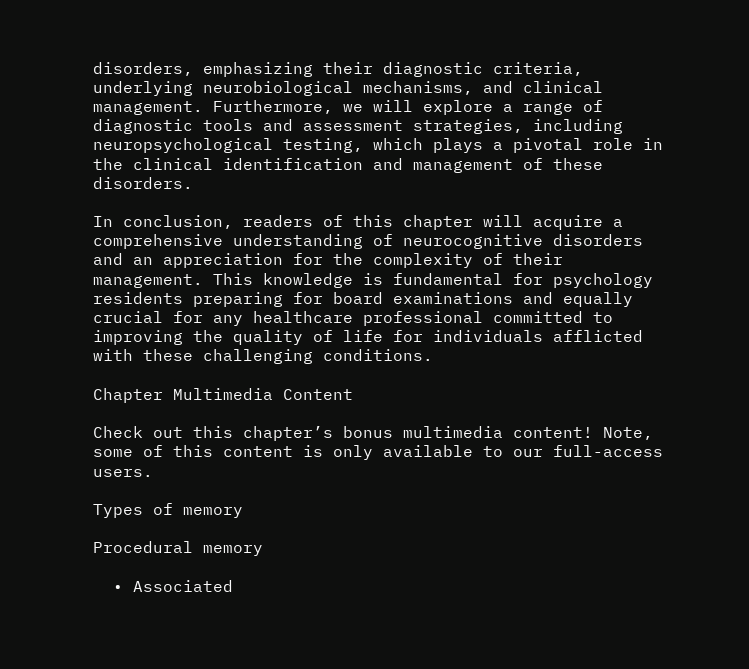disorders, emphasizing their diagnostic criteria, underlying neurobiological mechanisms, and clinical management. Furthermore, we will explore a range of diagnostic tools and assessment strategies, including neuropsychological testing, which plays a pivotal role in the clinical identification and management of these disorders.

In conclusion, readers of this chapter will acquire a comprehensive understanding of neurocognitive disorders and an appreciation for the complexity of their management. This knowledge is fundamental for psychology residents preparing for board examinations and equally crucial for any healthcare professional committed to improving the quality of life for individuals afflicted with these challenging conditions.

Chapter Multimedia Content

Check out this chapter’s bonus multimedia content! Note, some of this content is only available to our full-access users.

Types of memory

Procedural memory

  • Associated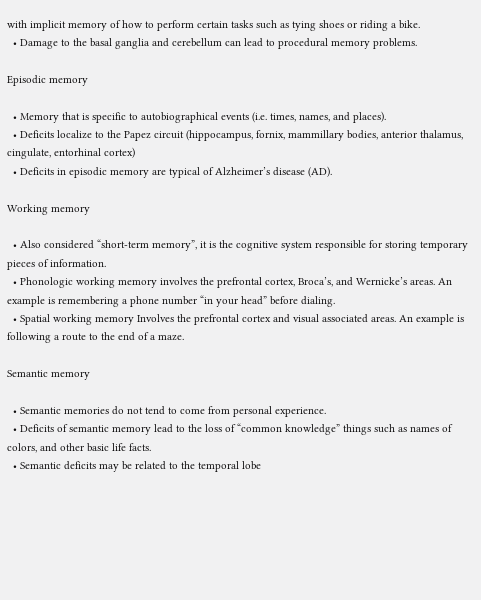with implicit memory of how to perform certain tasks such as tying shoes or riding a bike.
  • Damage to the basal ganglia and cerebellum can lead to procedural memory problems.

Episodic memory

  • Memory that is specific to autobiographical events (i.e. times, names, and places).
  • Deficits localize to the Papez circuit (hippocampus, fornix, mammillary bodies, anterior thalamus, cingulate, entorhinal cortex)
  • Deficits in episodic memory are typical of Alzheimer’s disease (AD).

Working memory

  • Also considered “short-term memory”, it is the cognitive system responsible for storing temporary pieces of information.
  • Phonologic working memory involves the prefrontal cortex, Broca’s, and Wernicke’s areas. An example is remembering a phone number “in your head” before dialing.
  • Spatial working memory Involves the prefrontal cortex and visual associated areas. An example is following a route to the end of a maze.

Semantic memory

  • Semantic memories do not tend to come from personal experience.
  • Deficits of semantic memory lead to the loss of “common knowledge” things such as names of colors, and other basic life facts.
  • Semantic deficits may be related to the temporal lobe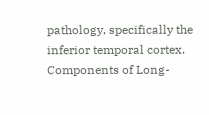pathology, specifically the inferior temporal cortex.
Components of Long-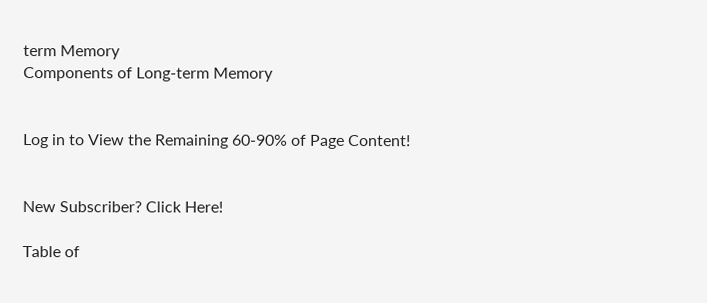term Memory
Components of Long-term Memory


Log in to View the Remaining 60-90% of Page Content!


New Subscriber? Click Here!

Table of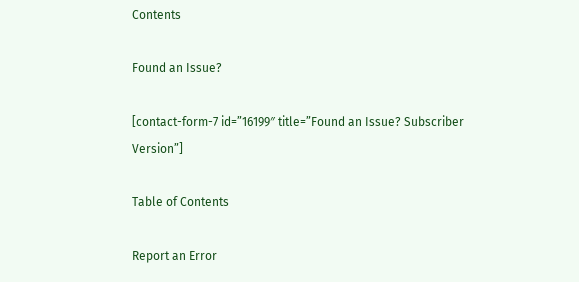Contents

Found an Issue?

[contact-form-7 id=”16199″ title=”Found an Issue? Subscriber Version”]

Table of Contents

Report an Error